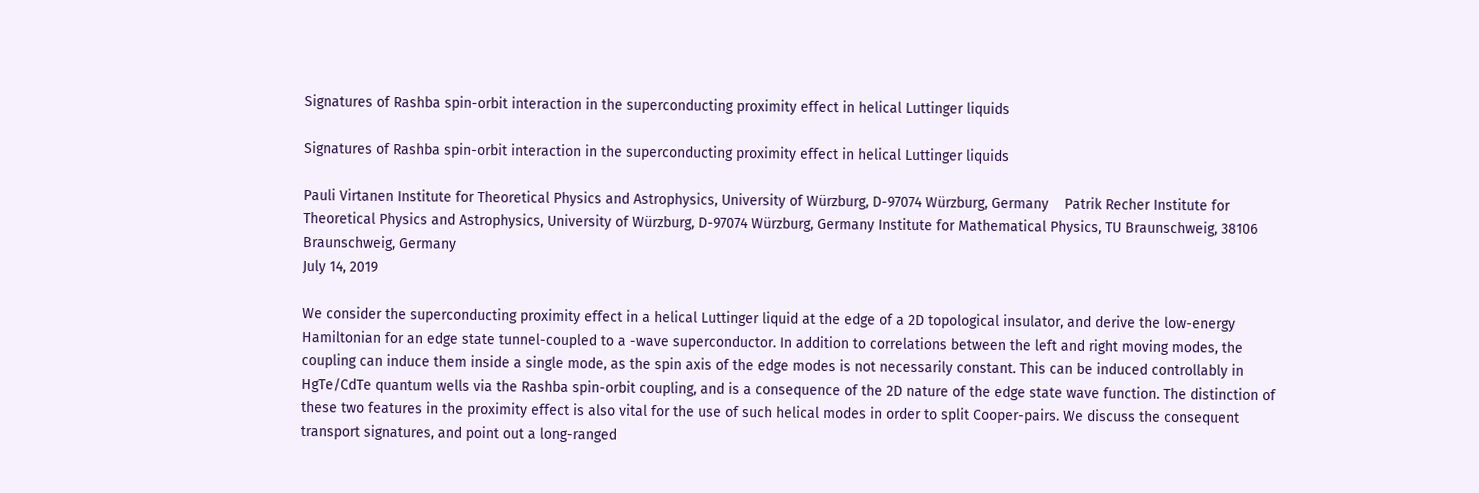Signatures of Rashba spin-orbit interaction in the superconducting proximity effect in helical Luttinger liquids

Signatures of Rashba spin-orbit interaction in the superconducting proximity effect in helical Luttinger liquids

Pauli Virtanen Institute for Theoretical Physics and Astrophysics, University of Würzburg, D-97074 Würzburg, Germany    Patrik Recher Institute for Theoretical Physics and Astrophysics, University of Würzburg, D-97074 Würzburg, Germany Institute for Mathematical Physics, TU Braunschweig, 38106 Braunschweig, Germany
July 14, 2019

We consider the superconducting proximity effect in a helical Luttinger liquid at the edge of a 2D topological insulator, and derive the low-energy Hamiltonian for an edge state tunnel-coupled to a -wave superconductor. In addition to correlations between the left and right moving modes, the coupling can induce them inside a single mode, as the spin axis of the edge modes is not necessarily constant. This can be induced controllably in HgTe/CdTe quantum wells via the Rashba spin-orbit coupling, and is a consequence of the 2D nature of the edge state wave function. The distinction of these two features in the proximity effect is also vital for the use of such helical modes in order to split Cooper-pairs. We discuss the consequent transport signatures, and point out a long-ranged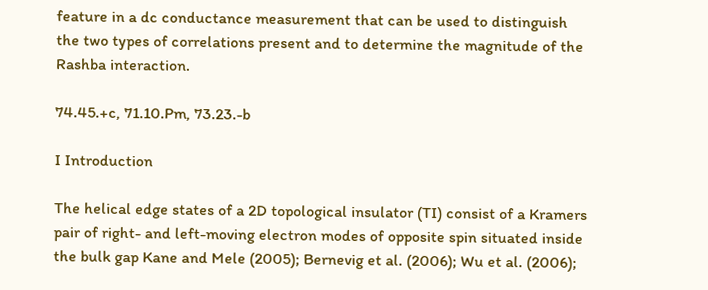feature in a dc conductance measurement that can be used to distinguish the two types of correlations present and to determine the magnitude of the Rashba interaction.

74.45.+c, 71.10.Pm, 73.23.-b

I Introduction

The helical edge states of a 2D topological insulator (TI) consist of a Kramers pair of right- and left-moving electron modes of opposite spin situated inside the bulk gap Kane and Mele (2005); Bernevig et al. (2006); Wu et al. (2006);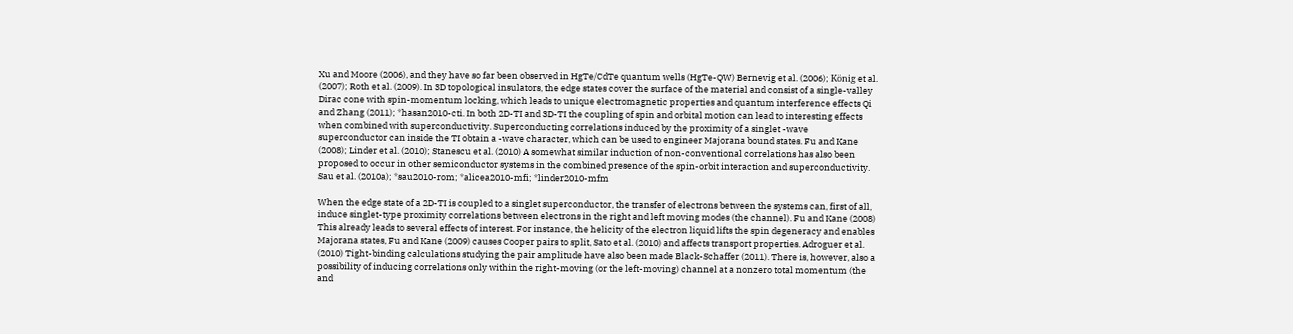Xu and Moore (2006), and they have so far been observed in HgTe/CdTe quantum wells (HgTe-QW) Bernevig et al. (2006); König et al. (2007); Roth et al. (2009). In 3D topological insulators, the edge states cover the surface of the material and consist of a single-valley Dirac cone with spin-momentum locking, which leads to unique electromagnetic properties and quantum interference effects Qi and Zhang (2011); *hasan2010-cti. In both 2D-TI and 3D-TI the coupling of spin and orbital motion can lead to interesting effects when combined with superconductivity. Superconducting correlations induced by the proximity of a singlet -wave superconductor can inside the TI obtain a -wave character, which can be used to engineer Majorana bound states. Fu and Kane (2008); Linder et al. (2010); Stanescu et al. (2010) A somewhat similar induction of non-conventional correlations has also been proposed to occur in other semiconductor systems in the combined presence of the spin-orbit interaction and superconductivity. Sau et al. (2010a); *sau2010-rom; *alicea2010-mfi; *linder2010-mfm

When the edge state of a 2D-TI is coupled to a singlet superconductor, the transfer of electrons between the systems can, first of all, induce singlet-type proximity correlations between electrons in the right and left moving modes (the channel). Fu and Kane (2008) This already leads to several effects of interest. For instance, the helicity of the electron liquid lifts the spin degeneracy and enables Majorana states, Fu and Kane (2009) causes Cooper pairs to split, Sato et al. (2010) and affects transport properties. Adroguer et al. (2010) Tight-binding calculations studying the pair amplitude have also been made Black-Schaffer (2011). There is, however, also a possibility of inducing correlations only within the right-moving (or the left-moving) channel at a nonzero total momentum (the and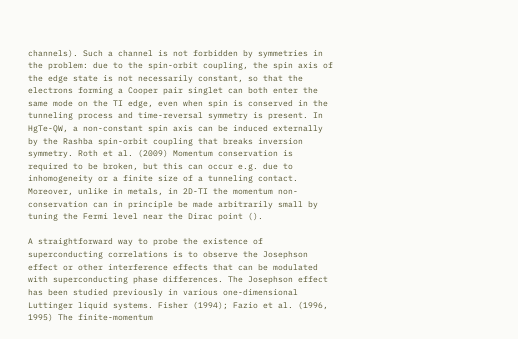channels). Such a channel is not forbidden by symmetries in the problem: due to the spin-orbit coupling, the spin axis of the edge state is not necessarily constant, so that the electrons forming a Cooper pair singlet can both enter the same mode on the TI edge, even when spin is conserved in the tunneling process and time-reversal symmetry is present. In HgTe-QW, a non-constant spin axis can be induced externally by the Rashba spin-orbit coupling that breaks inversion symmetry. Roth et al. (2009) Momentum conservation is required to be broken, but this can occur e.g. due to inhomogeneity or a finite size of a tunneling contact. Moreover, unlike in metals, in 2D-TI the momentum non-conservation can in principle be made arbitrarily small by tuning the Fermi level near the Dirac point ().

A straightforward way to probe the existence of superconducting correlations is to observe the Josephson effect or other interference effects that can be modulated with superconducting phase differences. The Josephson effect has been studied previously in various one-dimensional Luttinger liquid systems. Fisher (1994); Fazio et al. (1996, 1995) The finite-momentum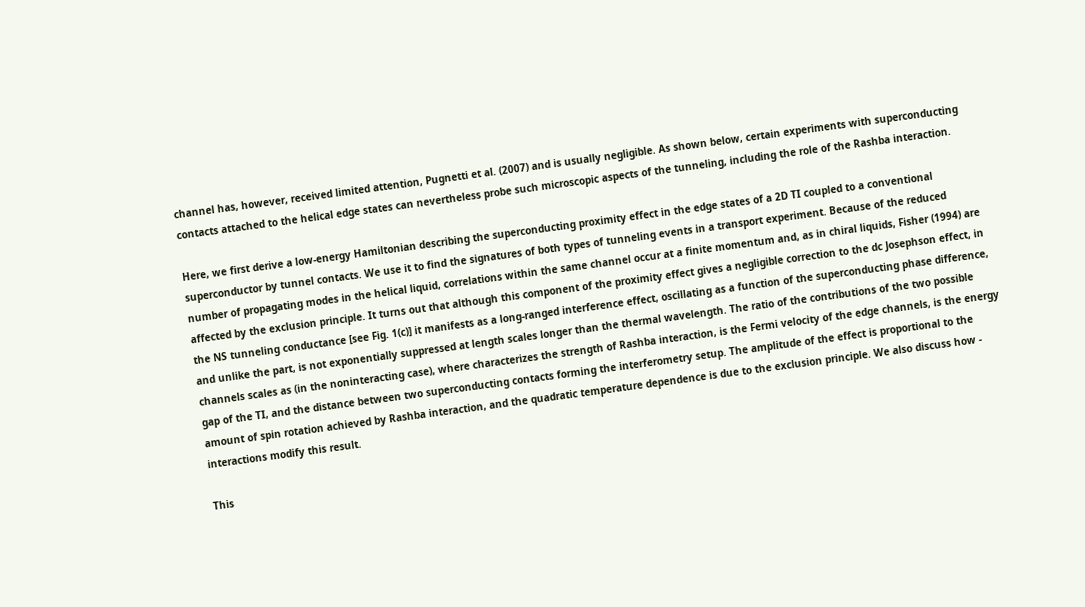channel has, however, received limited attention, Pugnetti et al. (2007) and is usually negligible. As shown below, certain experiments with superconducting contacts attached to the helical edge states can nevertheless probe such microscopic aspects of the tunneling, including the role of the Rashba interaction.

Here, we first derive a low-energy Hamiltonian describing the superconducting proximity effect in the edge states of a 2D TI coupled to a conventional superconductor by tunnel contacts. We use it to find the signatures of both types of tunneling events in a transport experiment. Because of the reduced number of propagating modes in the helical liquid, correlations within the same channel occur at a finite momentum and, as in chiral liquids, Fisher (1994) are affected by the exclusion principle. It turns out that although this component of the proximity effect gives a negligible correction to the dc Josephson effect, in the NS tunneling conductance [see Fig. 1(c)] it manifests as a long-ranged interference effect, oscillating as a function of the superconducting phase difference, and unlike the part, is not exponentially suppressed at length scales longer than the thermal wavelength. The ratio of the contributions of the two possible channels scales as (in the noninteracting case), where characterizes the strength of Rashba interaction, is the Fermi velocity of the edge channels, is the energy gap of the TI, and the distance between two superconducting contacts forming the interferometry setup. The amplitude of the effect is proportional to the amount of spin rotation achieved by Rashba interaction, and the quadratic temperature dependence is due to the exclusion principle. We also discuss how - interactions modify this result.

This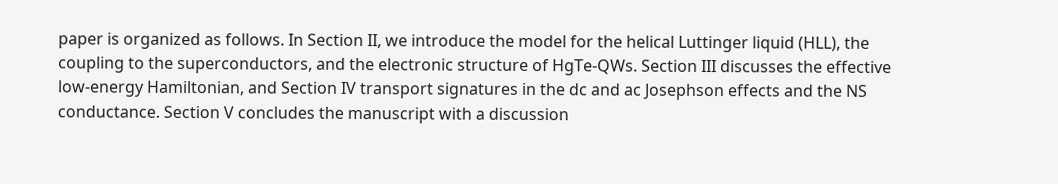paper is organized as follows. In Section II, we introduce the model for the helical Luttinger liquid (HLL), the coupling to the superconductors, and the electronic structure of HgTe-QWs. Section III discusses the effective low-energy Hamiltonian, and Section IV transport signatures in the dc and ac Josephson effects and the NS conductance. Section V concludes the manuscript with a discussion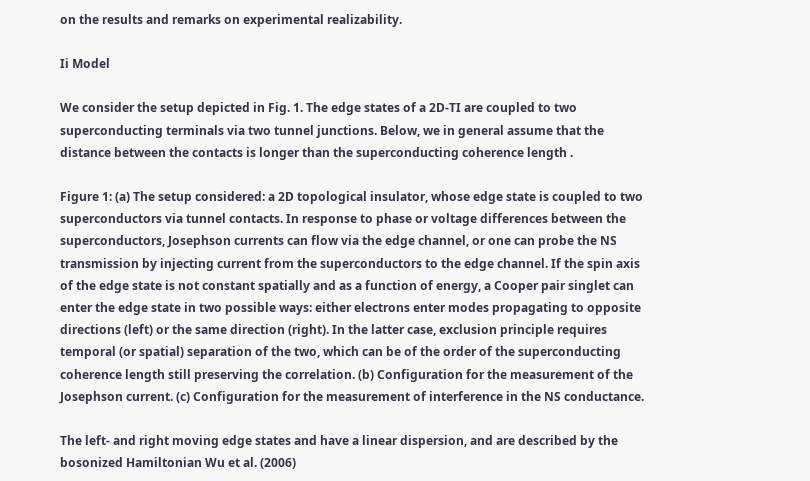on the results and remarks on experimental realizability.

Ii Model

We consider the setup depicted in Fig. 1. The edge states of a 2D-TI are coupled to two superconducting terminals via two tunnel junctions. Below, we in general assume that the distance between the contacts is longer than the superconducting coherence length .

Figure 1: (a) The setup considered: a 2D topological insulator, whose edge state is coupled to two superconductors via tunnel contacts. In response to phase or voltage differences between the superconductors, Josephson currents can flow via the edge channel, or one can probe the NS transmission by injecting current from the superconductors to the edge channel. If the spin axis of the edge state is not constant spatially and as a function of energy, a Cooper pair singlet can enter the edge state in two possible ways: either electrons enter modes propagating to opposite directions (left) or the same direction (right). In the latter case, exclusion principle requires temporal (or spatial) separation of the two, which can be of the order of the superconducting coherence length still preserving the correlation. (b) Configuration for the measurement of the Josephson current. (c) Configuration for the measurement of interference in the NS conductance.

The left- and right moving edge states and have a linear dispersion, and are described by the bosonized Hamiltonian Wu et al. (2006)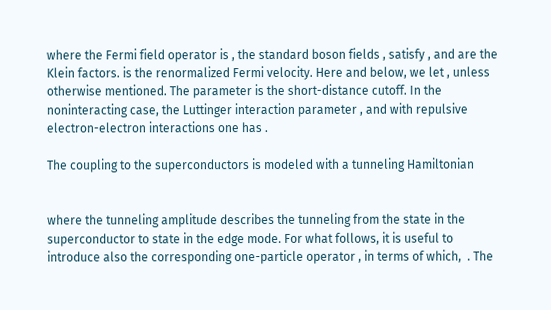where the Fermi field operator is , the standard boson fields , satisfy , and are the Klein factors. is the renormalized Fermi velocity. Here and below, we let , unless otherwise mentioned. The parameter is the short-distance cutoff. In the noninteracting case, the Luttinger interaction parameter , and with repulsive electron-electron interactions one has .

The coupling to the superconductors is modeled with a tunneling Hamiltonian


where the tunneling amplitude describes the tunneling from the state in the superconductor to state in the edge mode. For what follows, it is useful to introduce also the corresponding one-particle operator , in terms of which,  . The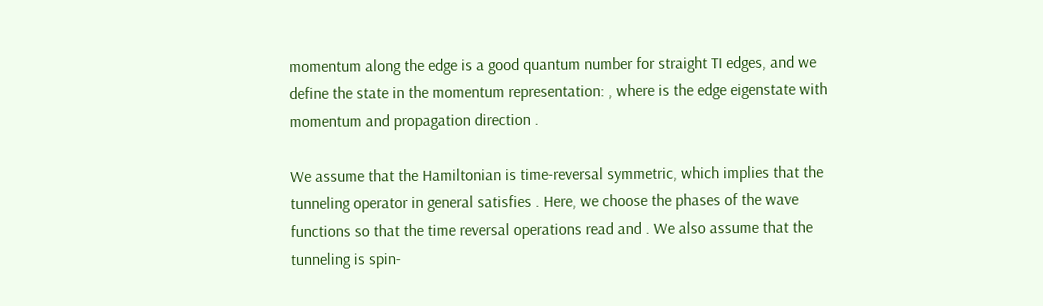momentum along the edge is a good quantum number for straight TI edges, and we define the state in the momentum representation: , where is the edge eigenstate with momentum and propagation direction .

We assume that the Hamiltonian is time-reversal symmetric, which implies that the tunneling operator in general satisfies . Here, we choose the phases of the wave functions so that the time reversal operations read and . We also assume that the tunneling is spin-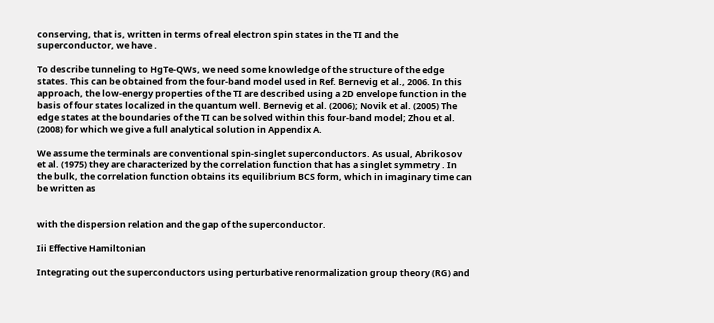conserving, that is, written in terms of real electron spin states in the TI and the superconductor, we have .

To describe tunneling to HgTe-QWs, we need some knowledge of the structure of the edge states. This can be obtained from the four-band model used in Ref. Bernevig et al., 2006. In this approach, the low-energy properties of the TI are described using a 2D envelope function in the basis of four states localized in the quantum well. Bernevig et al. (2006); Novik et al. (2005) The edge states at the boundaries of the TI can be solved within this four-band model; Zhou et al. (2008) for which we give a full analytical solution in Appendix A.

We assume the terminals are conventional spin-singlet superconductors. As usual, Abrikosov et al. (1975) they are characterized by the correlation function that has a singlet symmetry . In the bulk, the correlation function obtains its equilibrium BCS form, which in imaginary time can be written as


with the dispersion relation and the gap of the superconductor.

Iii Effective Hamiltonian

Integrating out the superconductors using perturbative renormalization group theory (RG) and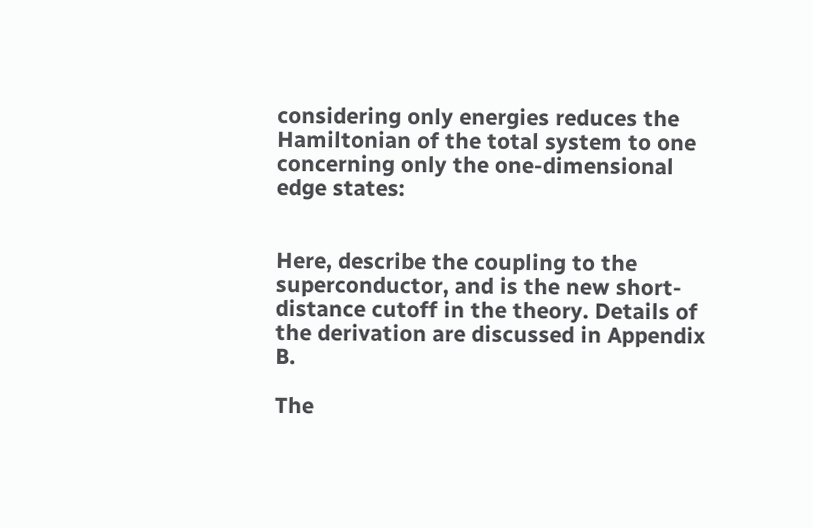considering only energies reduces the Hamiltonian of the total system to one concerning only the one-dimensional edge states:


Here, describe the coupling to the superconductor, and is the new short-distance cutoff in the theory. Details of the derivation are discussed in Appendix B.

The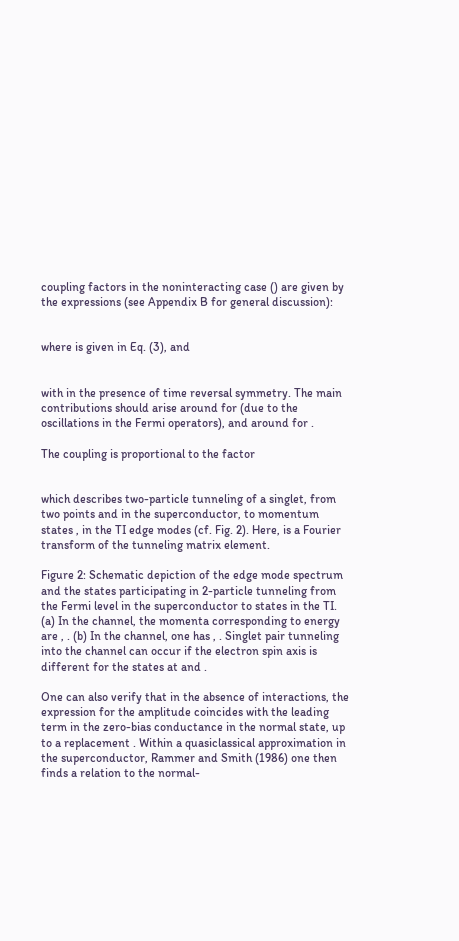coupling factors in the noninteracting case () are given by the expressions (see Appendix B for general discussion):


where is given in Eq. (3), and


with in the presence of time reversal symmetry. The main contributions should arise around for (due to the oscillations in the Fermi operators), and around for .

The coupling is proportional to the factor


which describes two-particle tunneling of a singlet, from two points and in the superconductor, to momentum states , in the TI edge modes (cf. Fig. 2). Here, is a Fourier transform of the tunneling matrix element.

Figure 2: Schematic depiction of the edge mode spectrum and the states participating in 2-particle tunneling from the Fermi level in the superconductor to states in the TI. (a) In the channel, the momenta corresponding to energy are , . (b) In the channel, one has , . Singlet pair tunneling into the channel can occur if the electron spin axis is different for the states at and .

One can also verify that in the absence of interactions, the expression for the amplitude coincides with the leading term in the zero-bias conductance in the normal state, up to a replacement . Within a quasiclassical approximation in the superconductor, Rammer and Smith (1986) one then finds a relation to the normal-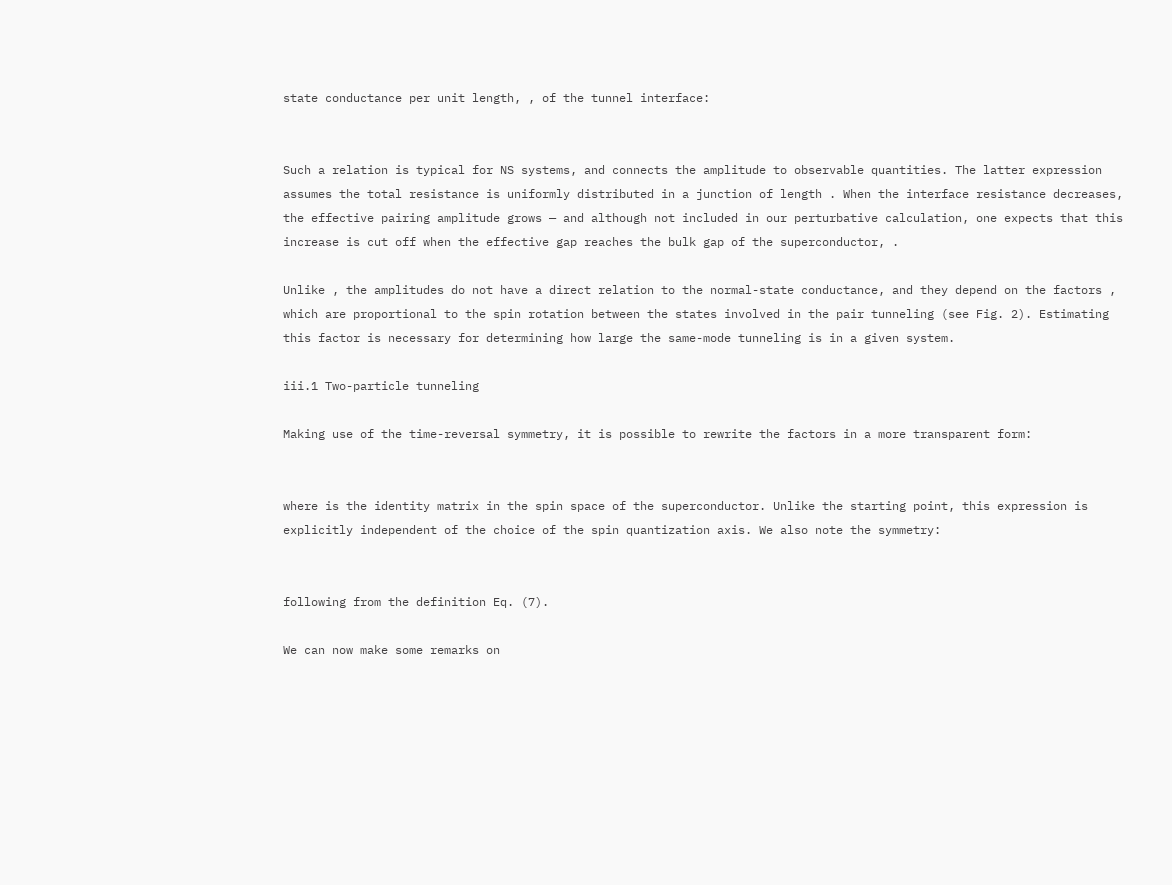state conductance per unit length, , of the tunnel interface:


Such a relation is typical for NS systems, and connects the amplitude to observable quantities. The latter expression assumes the total resistance is uniformly distributed in a junction of length . When the interface resistance decreases, the effective pairing amplitude grows — and although not included in our perturbative calculation, one expects that this increase is cut off when the effective gap reaches the bulk gap of the superconductor, .

Unlike , the amplitudes do not have a direct relation to the normal-state conductance, and they depend on the factors , which are proportional to the spin rotation between the states involved in the pair tunneling (see Fig. 2). Estimating this factor is necessary for determining how large the same-mode tunneling is in a given system.

iii.1 Two-particle tunneling

Making use of the time-reversal symmetry, it is possible to rewrite the factors in a more transparent form:


where is the identity matrix in the spin space of the superconductor. Unlike the starting point, this expression is explicitly independent of the choice of the spin quantization axis. We also note the symmetry:


following from the definition Eq. (7).

We can now make some remarks on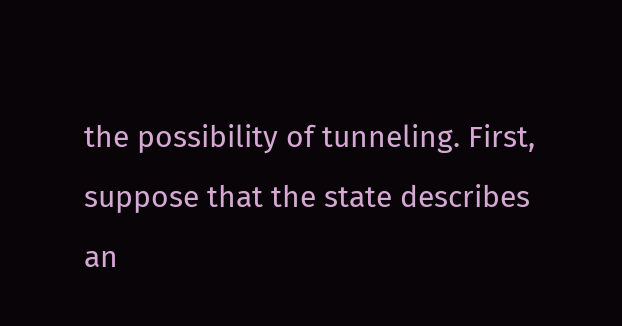the possibility of tunneling. First, suppose that the state describes an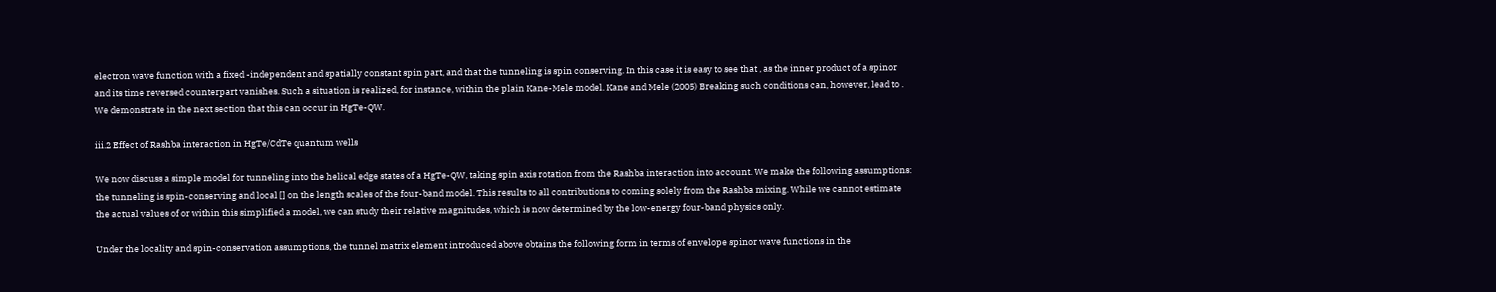electron wave function with a fixed -independent and spatially constant spin part, and that the tunneling is spin conserving. In this case it is easy to see that , as the inner product of a spinor and its time reversed counterpart vanishes. Such a situation is realized, for instance, within the plain Kane-Mele model. Kane and Mele (2005) Breaking such conditions can, however, lead to . We demonstrate in the next section that this can occur in HgTe-QW.

iii.2 Effect of Rashba interaction in HgTe/CdTe quantum wells

We now discuss a simple model for tunneling into the helical edge states of a HgTe-QW, taking spin axis rotation from the Rashba interaction into account. We make the following assumptions: the tunneling is spin-conserving and local [] on the length scales of the four-band model. This results to all contributions to coming solely from the Rashba mixing. While we cannot estimate the actual values of or within this simplified a model, we can study their relative magnitudes, which is now determined by the low-energy four-band physics only.

Under the locality and spin-conservation assumptions, the tunnel matrix element introduced above obtains the following form in terms of envelope spinor wave functions in the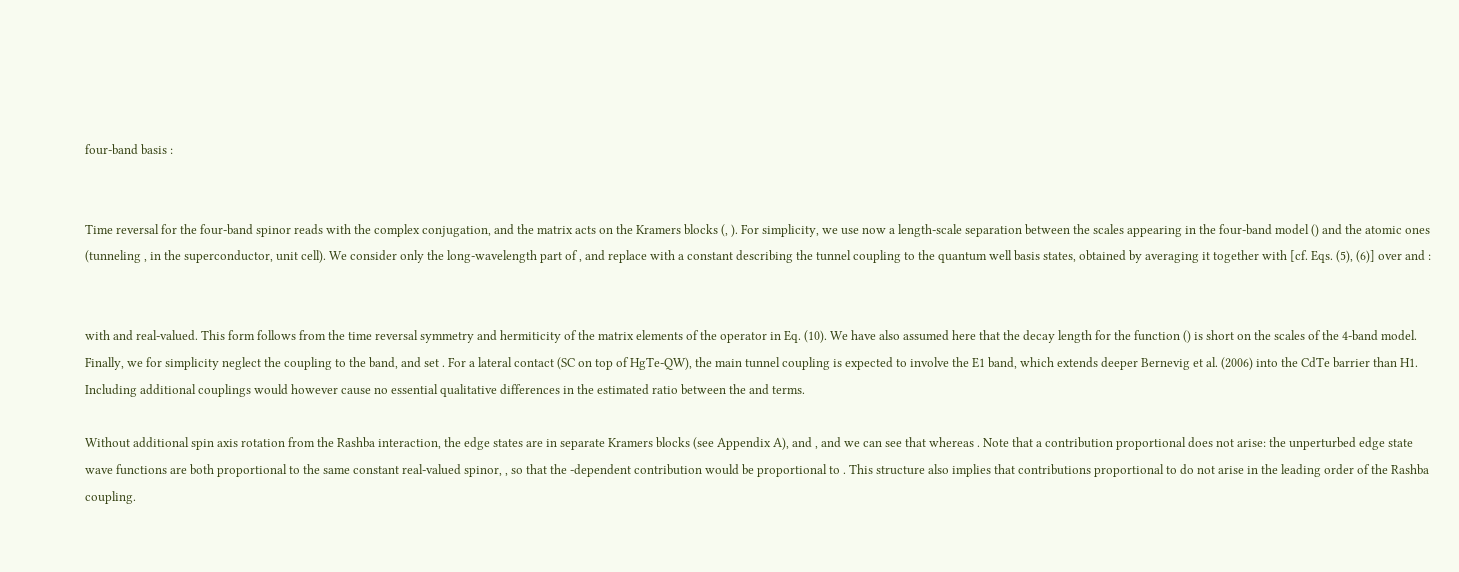four-band basis :


Time reversal for the four-band spinor reads with the complex conjugation, and the matrix acts on the Kramers blocks (, ). For simplicity, we use now a length-scale separation between the scales appearing in the four-band model () and the atomic ones (tunneling , in the superconductor, unit cell). We consider only the long-wavelength part of , and replace with a constant describing the tunnel coupling to the quantum well basis states, obtained by averaging it together with [cf. Eqs. (5), (6)] over and :


with and real-valued. This form follows from the time reversal symmetry and hermiticity of the matrix elements of the operator in Eq. (10). We have also assumed here that the decay length for the function () is short on the scales of the 4-band model. Finally, we for simplicity neglect the coupling to the band, and set . For a lateral contact (SC on top of HgTe-QW), the main tunnel coupling is expected to involve the E1 band, which extends deeper Bernevig et al. (2006) into the CdTe barrier than H1. Including additional couplings would however cause no essential qualitative differences in the estimated ratio between the and terms.

Without additional spin axis rotation from the Rashba interaction, the edge states are in separate Kramers blocks (see Appendix A), and , and we can see that whereas . Note that a contribution proportional does not arise: the unperturbed edge state wave functions are both proportional to the same constant real-valued spinor, , so that the -dependent contribution would be proportional to . This structure also implies that contributions proportional to do not arise in the leading order of the Rashba coupling.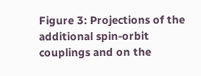Figure 3: Projections of the additional spin-orbit couplings and on the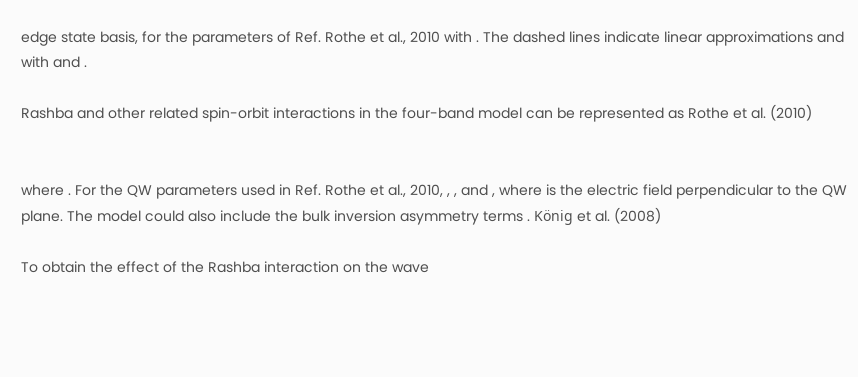edge state basis, for the parameters of Ref. Rothe et al., 2010 with . The dashed lines indicate linear approximations and with and .

Rashba and other related spin-orbit interactions in the four-band model can be represented as Rothe et al. (2010)


where . For the QW parameters used in Ref. Rothe et al., 2010, , , and , where is the electric field perpendicular to the QW plane. The model could also include the bulk inversion asymmetry terms . König et al. (2008)

To obtain the effect of the Rashba interaction on the wave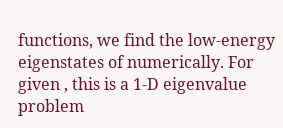functions, we find the low-energy eigenstates of numerically. For given , this is a 1-D eigenvalue problem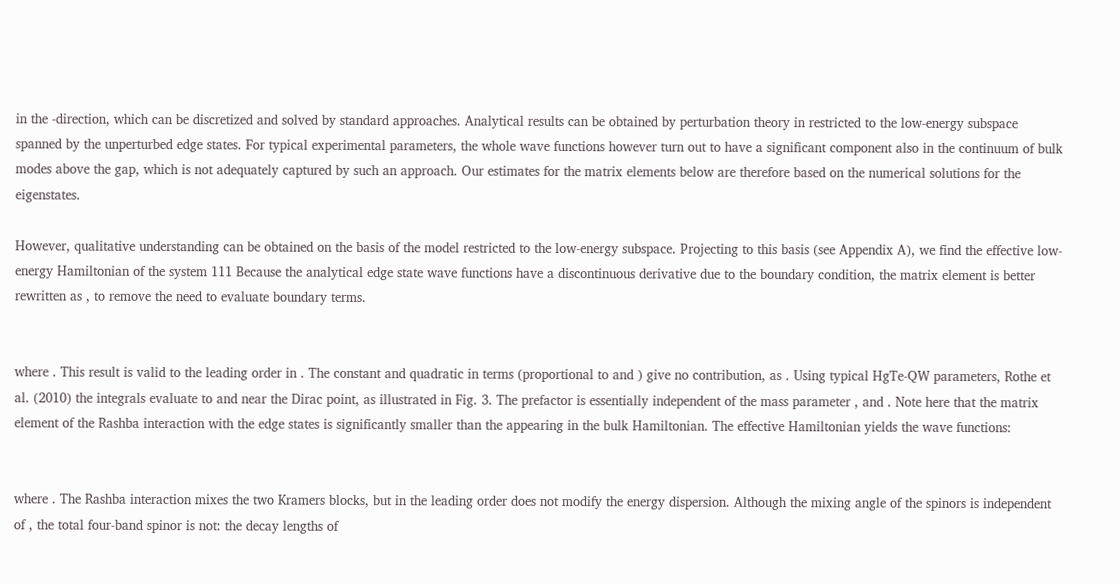in the -direction, which can be discretized and solved by standard approaches. Analytical results can be obtained by perturbation theory in restricted to the low-energy subspace spanned by the unperturbed edge states. For typical experimental parameters, the whole wave functions however turn out to have a significant component also in the continuum of bulk modes above the gap, which is not adequately captured by such an approach. Our estimates for the matrix elements below are therefore based on the numerical solutions for the eigenstates.

However, qualitative understanding can be obtained on the basis of the model restricted to the low-energy subspace. Projecting to this basis (see Appendix A), we find the effective low-energy Hamiltonian of the system 111 Because the analytical edge state wave functions have a discontinuous derivative due to the boundary condition, the matrix element is better rewritten as , to remove the need to evaluate boundary terms.


where . This result is valid to the leading order in . The constant and quadratic in terms (proportional to and ) give no contribution, as . Using typical HgTe-QW parameters, Rothe et al. (2010) the integrals evaluate to and near the Dirac point, as illustrated in Fig. 3. The prefactor is essentially independent of the mass parameter , and . Note here that the matrix element of the Rashba interaction with the edge states is significantly smaller than the appearing in the bulk Hamiltonian. The effective Hamiltonian yields the wave functions:


where . The Rashba interaction mixes the two Kramers blocks, but in the leading order does not modify the energy dispersion. Although the mixing angle of the spinors is independent of , the total four-band spinor is not: the decay lengths of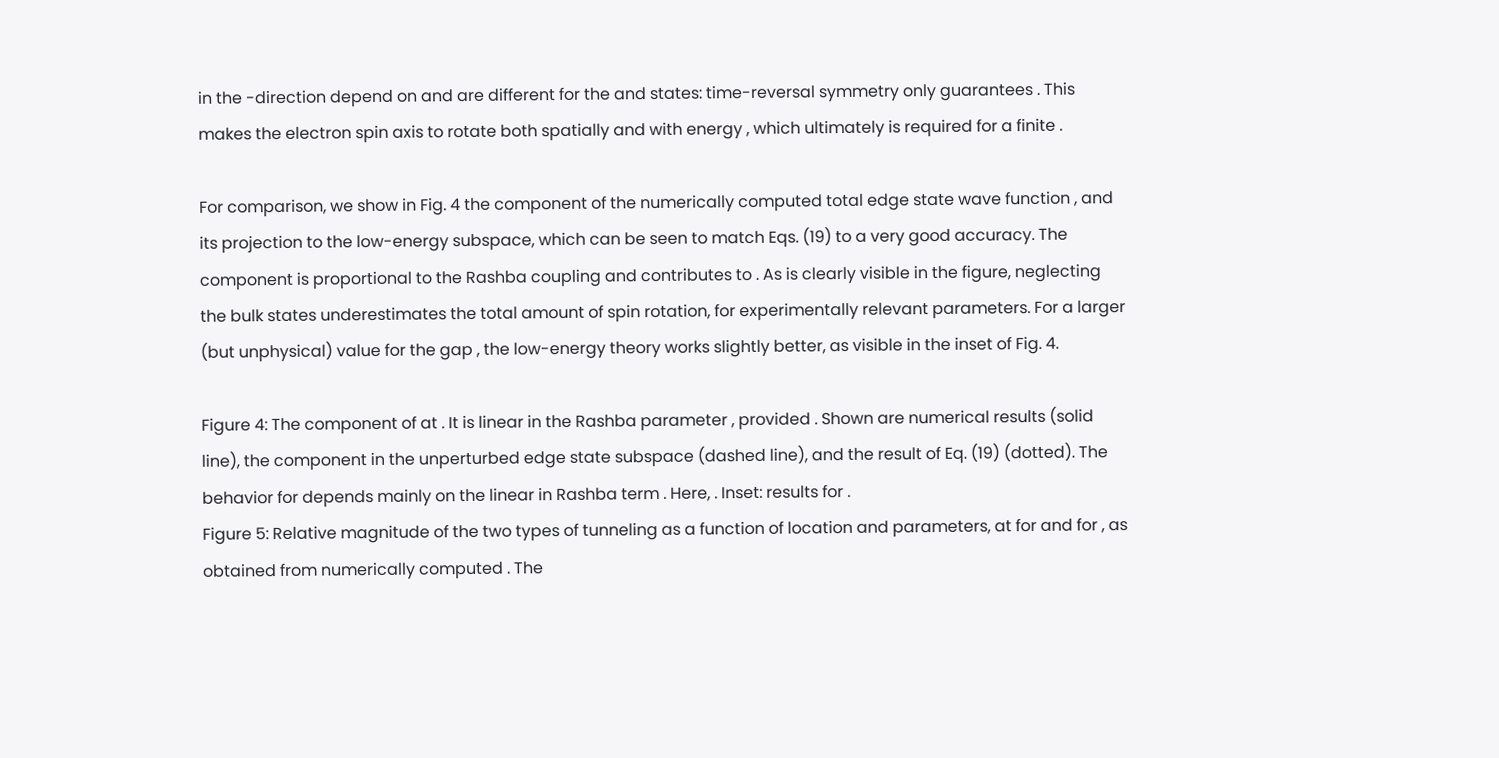in the -direction depend on and are different for the and states: time-reversal symmetry only guarantees . This makes the electron spin axis to rotate both spatially and with energy , which ultimately is required for a finite .

For comparison, we show in Fig. 4 the component of the numerically computed total edge state wave function , and its projection to the low-energy subspace, which can be seen to match Eqs. (19) to a very good accuracy. The component is proportional to the Rashba coupling and contributes to . As is clearly visible in the figure, neglecting the bulk states underestimates the total amount of spin rotation, for experimentally relevant parameters. For a larger (but unphysical) value for the gap , the low-energy theory works slightly better, as visible in the inset of Fig. 4.

Figure 4: The component of at . It is linear in the Rashba parameter , provided . Shown are numerical results (solid line), the component in the unperturbed edge state subspace (dashed line), and the result of Eq. (19) (dotted). The behavior for depends mainly on the linear in Rashba term . Here, . Inset: results for .
Figure 5: Relative magnitude of the two types of tunneling as a function of location and parameters, at for and for , as obtained from numerically computed . The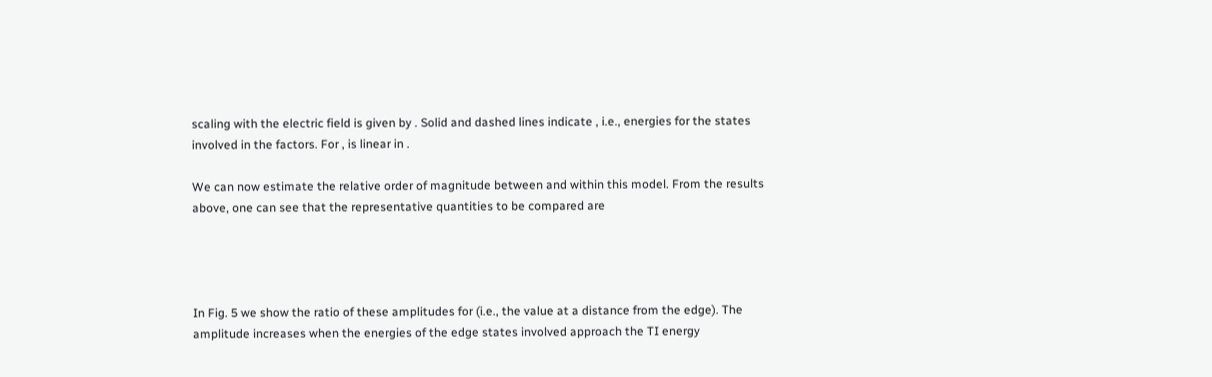scaling with the electric field is given by . Solid and dashed lines indicate , i.e., energies for the states involved in the factors. For , is linear in .

We can now estimate the relative order of magnitude between and within this model. From the results above, one can see that the representative quantities to be compared are




In Fig. 5 we show the ratio of these amplitudes for (i.e., the value at a distance from the edge). The amplitude increases when the energies of the edge states involved approach the TI energy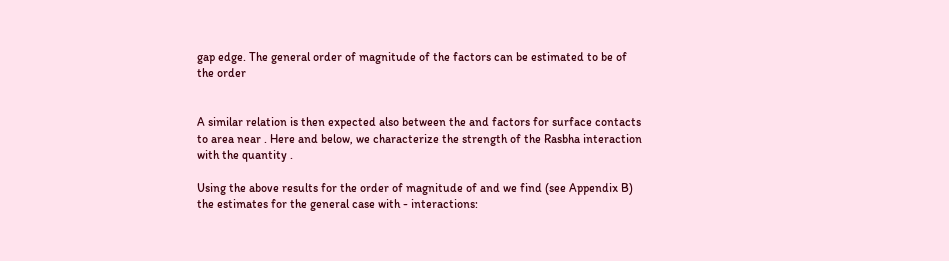gap edge. The general order of magnitude of the factors can be estimated to be of the order


A similar relation is then expected also between the and factors for surface contacts to area near . Here and below, we characterize the strength of the Rasbha interaction with the quantity .

Using the above results for the order of magnitude of and we find (see Appendix B) the estimates for the general case with - interactions: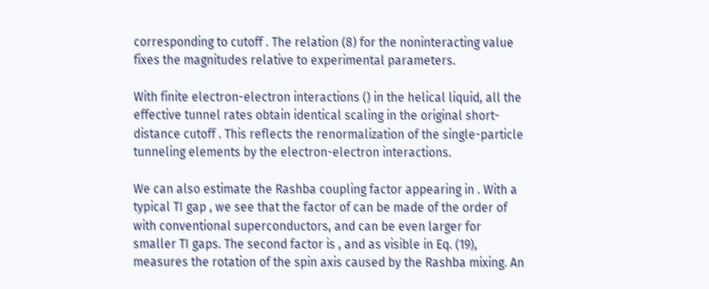corresponding to cutoff . The relation (8) for the noninteracting value fixes the magnitudes relative to experimental parameters.

With finite electron-electron interactions () in the helical liquid, all the effective tunnel rates obtain identical scaling in the original short-distance cutoff . This reflects the renormalization of the single-particle tunneling elements by the electron-electron interactions.

We can also estimate the Rashba coupling factor appearing in . With a typical TI gap , we see that the factor of can be made of the order of with conventional superconductors, and can be even larger for smaller TI gaps. The second factor is , and as visible in Eq. (19), measures the rotation of the spin axis caused by the Rashba mixing. An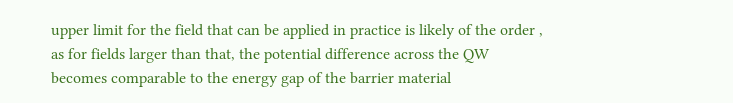upper limit for the field that can be applied in practice is likely of the order , as for fields larger than that, the potential difference across the QW becomes comparable to the energy gap of the barrier material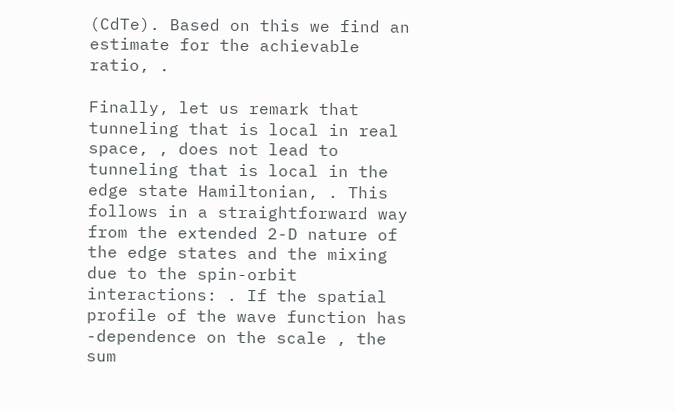(CdTe). Based on this we find an estimate for the achievable ratio, .

Finally, let us remark that tunneling that is local in real space, , does not lead to tunneling that is local in the edge state Hamiltonian, . This follows in a straightforward way from the extended 2-D nature of the edge states and the mixing due to the spin-orbit interactions: . If the spatial profile of the wave function has -dependence on the scale , the sum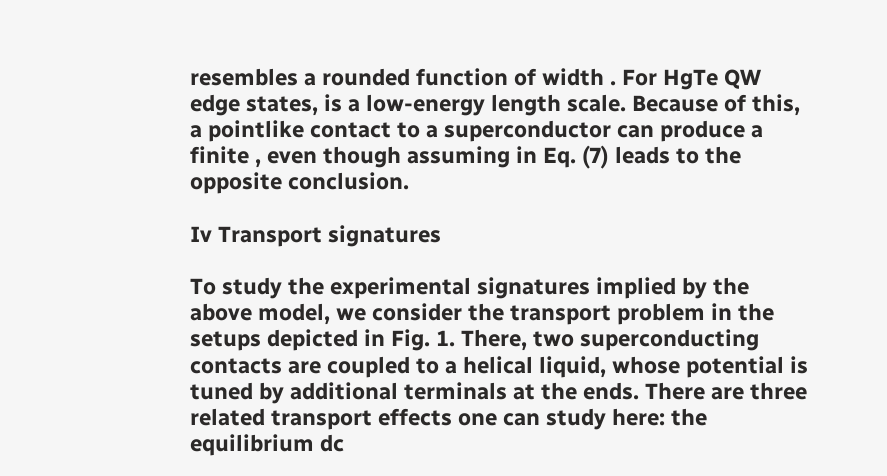resembles a rounded function of width . For HgTe QW edge states, is a low-energy length scale. Because of this, a pointlike contact to a superconductor can produce a finite , even though assuming in Eq. (7) leads to the opposite conclusion.

Iv Transport signatures

To study the experimental signatures implied by the above model, we consider the transport problem in the setups depicted in Fig. 1. There, two superconducting contacts are coupled to a helical liquid, whose potential is tuned by additional terminals at the ends. There are three related transport effects one can study here: the equilibrium dc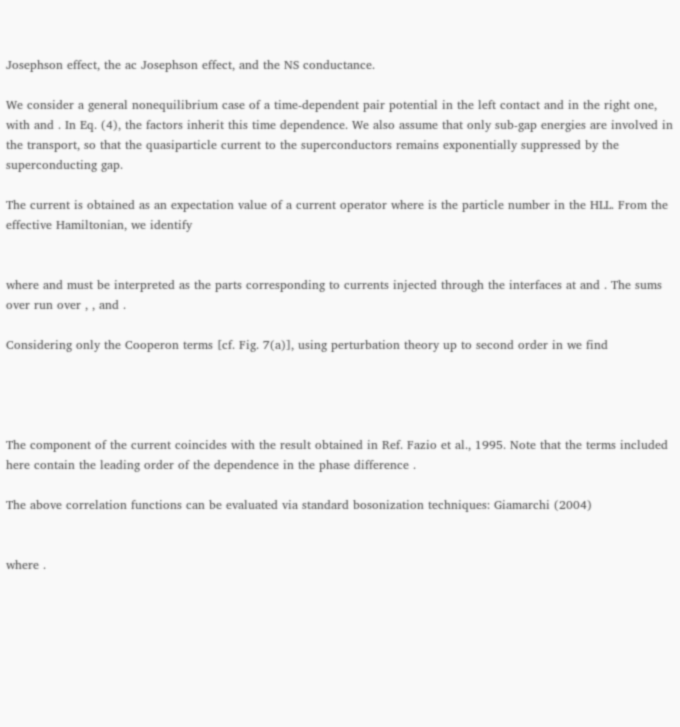Josephson effect, the ac Josephson effect, and the NS conductance.

We consider a general nonequilibrium case of a time-dependent pair potential in the left contact and in the right one, with and . In Eq. (4), the factors inherit this time dependence. We also assume that only sub-gap energies are involved in the transport, so that the quasiparticle current to the superconductors remains exponentially suppressed by the superconducting gap.

The current is obtained as an expectation value of a current operator where is the particle number in the HLL. From the effective Hamiltonian, we identify


where and must be interpreted as the parts corresponding to currents injected through the interfaces at and . The sums over run over , , and .

Considering only the Cooperon terms [cf. Fig. 7(a)], using perturbation theory up to second order in we find




The component of the current coincides with the result obtained in Ref. Fazio et al., 1995. Note that the terms included here contain the leading order of the dependence in the phase difference .

The above correlation functions can be evaluated via standard bosonization techniques: Giamarchi (2004)


where .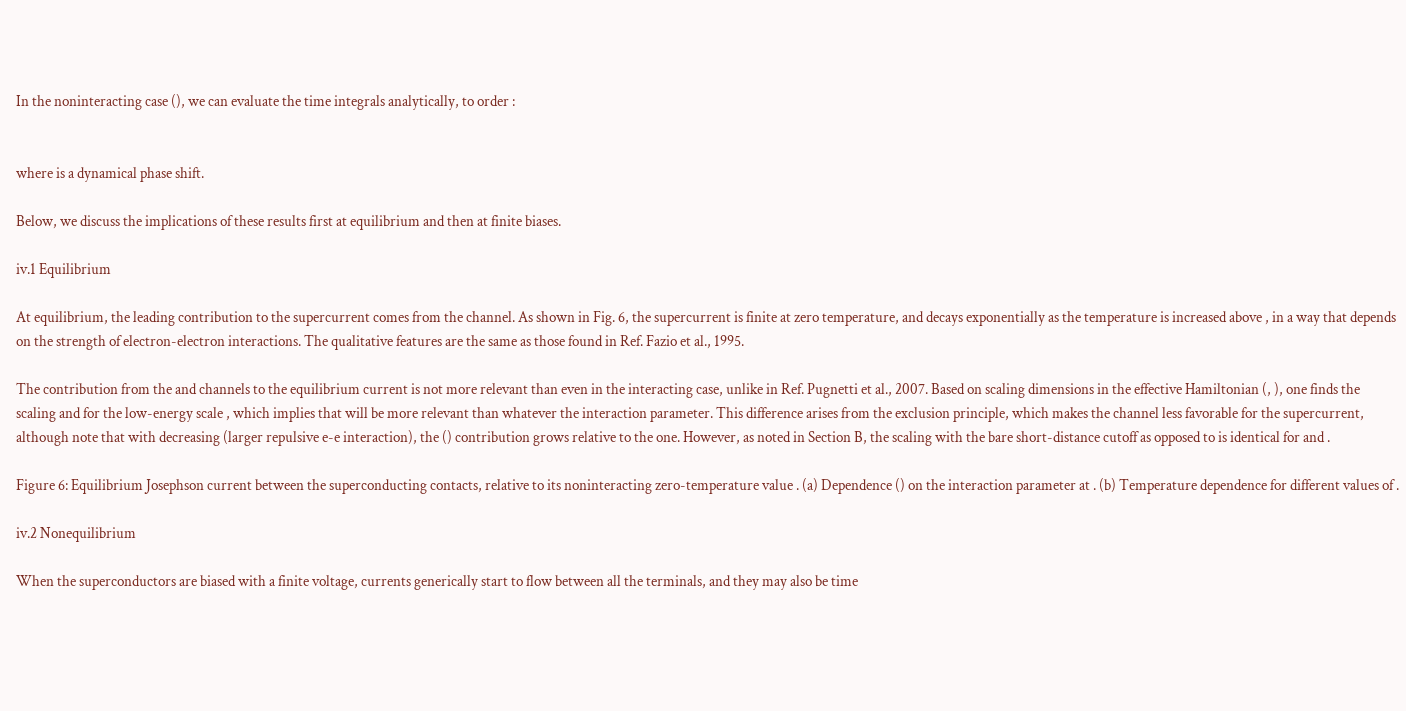In the noninteracting case (), we can evaluate the time integrals analytically, to order :


where is a dynamical phase shift.

Below, we discuss the implications of these results first at equilibrium and then at finite biases.

iv.1 Equilibrium

At equilibrium, the leading contribution to the supercurrent comes from the channel. As shown in Fig. 6, the supercurrent is finite at zero temperature, and decays exponentially as the temperature is increased above , in a way that depends on the strength of electron-electron interactions. The qualitative features are the same as those found in Ref. Fazio et al., 1995.

The contribution from the and channels to the equilibrium current is not more relevant than even in the interacting case, unlike in Ref. Pugnetti et al., 2007. Based on scaling dimensions in the effective Hamiltonian (, ), one finds the scaling and for the low-energy scale , which implies that will be more relevant than whatever the interaction parameter. This difference arises from the exclusion principle, which makes the channel less favorable for the supercurrent, although note that with decreasing (larger repulsive e-e interaction), the () contribution grows relative to the one. However, as noted in Section B, the scaling with the bare short-distance cutoff as opposed to is identical for and .

Figure 6: Equilibrium Josephson current between the superconducting contacts, relative to its noninteracting zero-temperature value . (a) Dependence () on the interaction parameter at . (b) Temperature dependence for different values of .

iv.2 Nonequilibrium

When the superconductors are biased with a finite voltage, currents generically start to flow between all the terminals, and they may also be time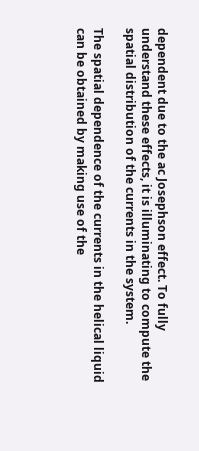dependent due to the ac Josephson effect. To fully understand these effects, it is illuminating to compute the spatial distribution of the currents in the system.

The spatial dependence of the currents in the helical liquid can be obtained by making use of the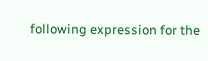following expression for the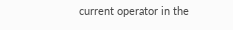current operator in the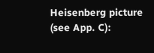Heisenberg picture (see App. C):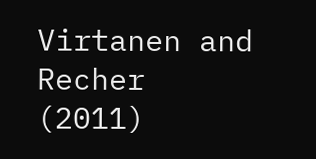Virtanen and Recher (2011)